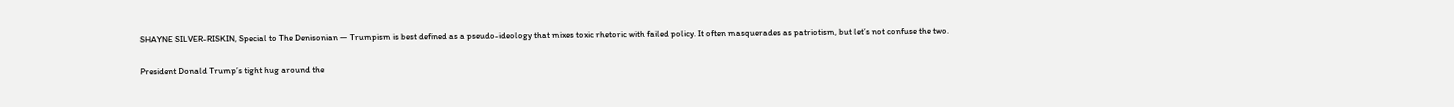SHAYNE SILVER-RISKIN, Special to The Denisonian — Trumpism is best defined as a pseudo-ideology that mixes toxic rhetoric with failed policy. It often masquerades as patriotism, but let’s not confuse the two.

President Donald Trump’s tight hug around the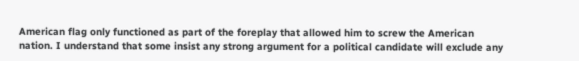American flag only functioned as part of the foreplay that allowed him to screw the American nation. I understand that some insist any strong argument for a political candidate will exclude any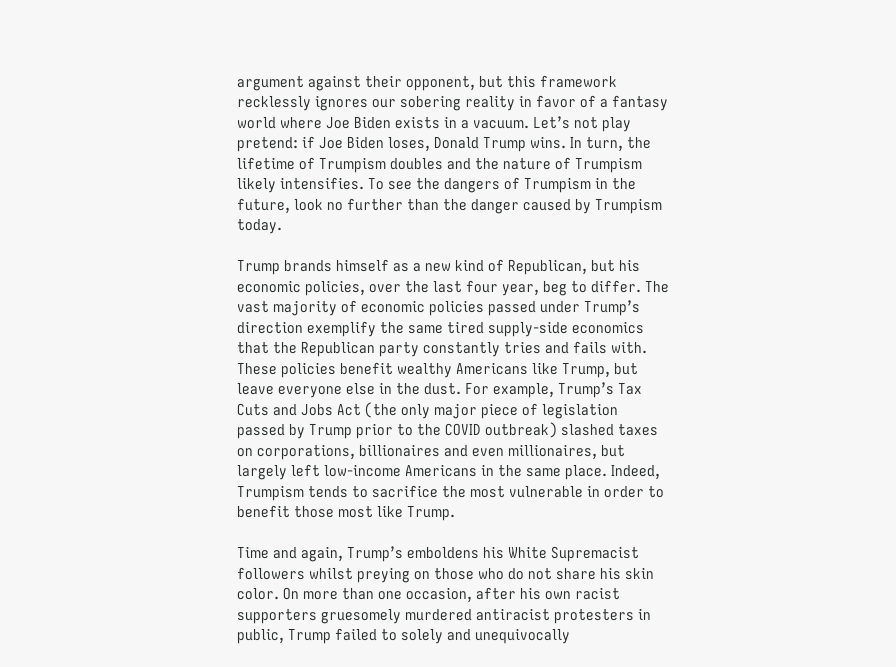argument against their opponent, but this framework recklessly ignores our sobering reality in favor of a fantasy world where Joe Biden exists in a vacuum. Let’s not play pretend: if Joe Biden loses, Donald Trump wins. In turn, the lifetime of Trumpism doubles and the nature of Trumpism likely intensifies. To see the dangers of Trumpism in the future, look no further than the danger caused by Trumpism today.

Trump brands himself as a new kind of Republican, but his economic policies, over the last four year, beg to differ. The vast majority of economic policies passed under Trump’s direction exemplify the same tired supply-side economics that the Republican party constantly tries and fails with. These policies benefit wealthy Americans like Trump, but leave everyone else in the dust. For example, Trump’s Tax Cuts and Jobs Act (the only major piece of legislation passed by Trump prior to the COVID outbreak) slashed taxes on corporations, billionaires and even millionaires, but largely left low-income Americans in the same place. Indeed, Trumpism tends to sacrifice the most vulnerable in order to benefit those most like Trump.

Time and again, Trump’s emboldens his White Supremacist followers whilst preying on those who do not share his skin color. On more than one occasion, after his own racist supporters gruesomely murdered antiracist protesters in public, Trump failed to solely and unequivocally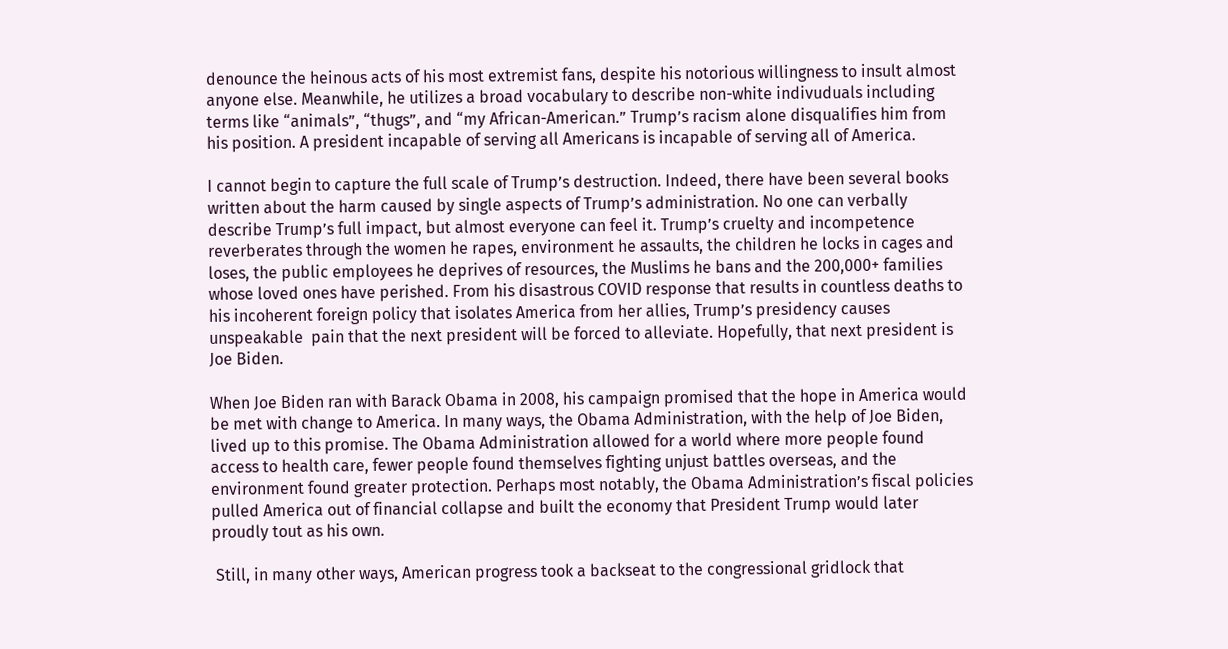denounce the heinous acts of his most extremist fans, despite his notorious willingness to insult almost anyone else. Meanwhile, he utilizes a broad vocabulary to describe non-white indivuduals including terms like “animals”, “thugs”, and “my African-American.” Trump’s racism alone disqualifies him from his position. A president incapable of serving all Americans is incapable of serving all of America.

I cannot begin to capture the full scale of Trump’s destruction. Indeed, there have been several books written about the harm caused by single aspects of Trump’s administration. No one can verbally describe Trump’s full impact, but almost everyone can feel it. Trump’s cruelty and incompetence reverberates through the women he rapes, environment he assaults, the children he locks in cages and loses, the public employees he deprives of resources, the Muslims he bans and the 200,000+ families whose loved ones have perished. From his disastrous COVID response that results in countless deaths to his incoherent foreign policy that isolates America from her allies, Trump’s presidency causes unspeakable  pain that the next president will be forced to alleviate. Hopefully, that next president is Joe Biden.

When Joe Biden ran with Barack Obama in 2008, his campaign promised that the hope in America would be met with change to America. In many ways, the Obama Administration, with the help of Joe Biden, lived up to this promise. The Obama Administration allowed for a world where more people found access to health care, fewer people found themselves fighting unjust battles overseas, and the environment found greater protection. Perhaps most notably, the Obama Administration’s fiscal policies pulled America out of financial collapse and built the economy that President Trump would later proudly tout as his own.

 Still, in many other ways, American progress took a backseat to the congressional gridlock that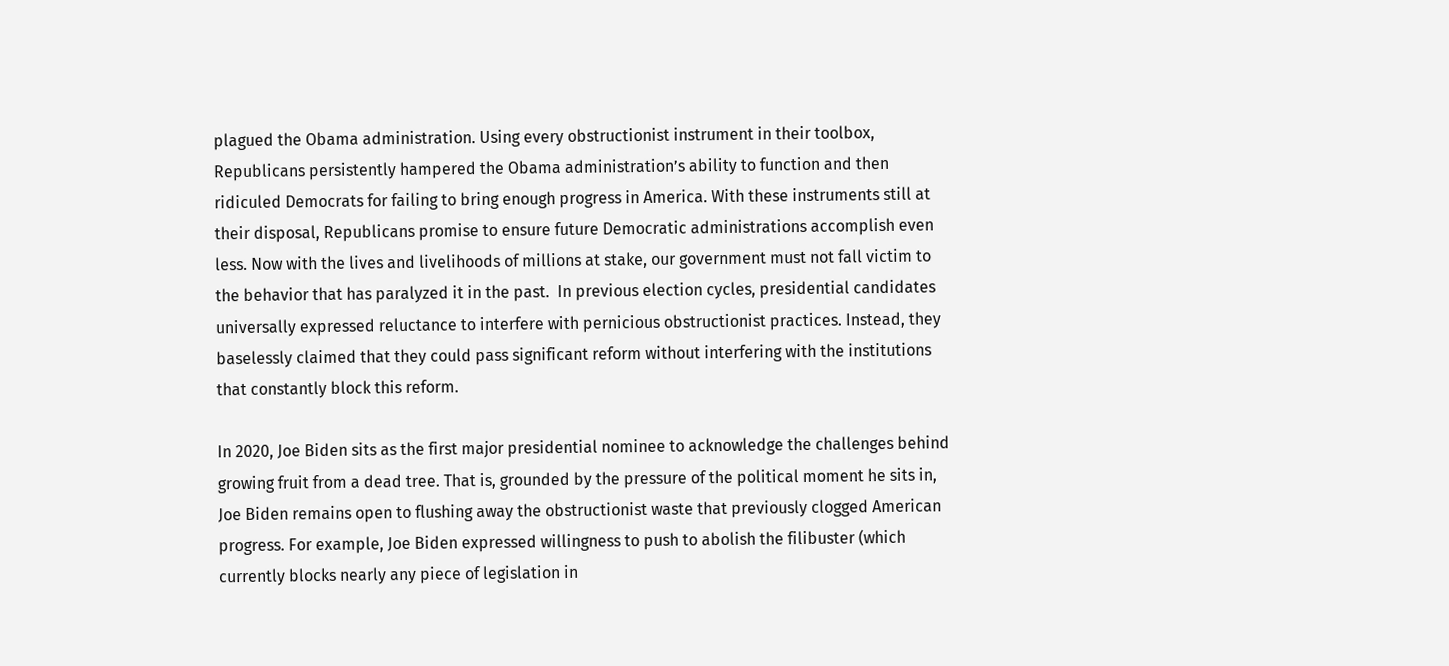plagued the Obama administration. Using every obstructionist instrument in their toolbox, Republicans persistently hampered the Obama administration’s ability to function and then ridiculed Democrats for failing to bring enough progress in America. With these instruments still at their disposal, Republicans promise to ensure future Democratic administrations accomplish even less. Now with the lives and livelihoods of millions at stake, our government must not fall victim to the behavior that has paralyzed it in the past.  In previous election cycles, presidential candidates universally expressed reluctance to interfere with pernicious obstructionist practices. Instead, they baselessly claimed that they could pass significant reform without interfering with the institutions that constantly block this reform.

In 2020, Joe Biden sits as the first major presidential nominee to acknowledge the challenges behind growing fruit from a dead tree. That is, grounded by the pressure of the political moment he sits in, Joe Biden remains open to flushing away the obstructionist waste that previously clogged American progress. For example, Joe Biden expressed willingness to push to abolish the filibuster (which currently blocks nearly any piece of legislation in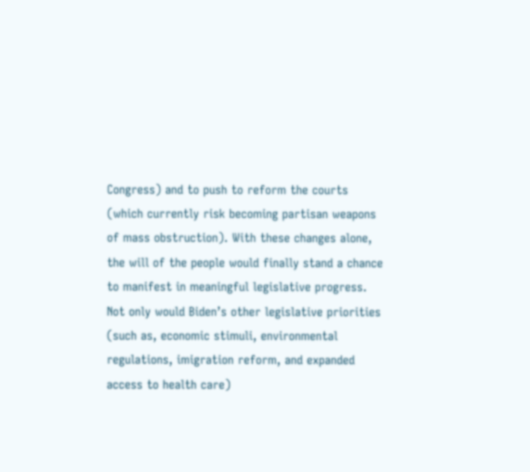Congress) and to push to reform the courts (which currently risk becoming partisan weapons of mass obstruction). With these changes alone, the will of the people would finally stand a chance to manifest in meaningful legislative progress. Not only would Biden’s other legislative priorities (such as, economic stimuli, environmental regulations, imigration reform, and expanded access to health care)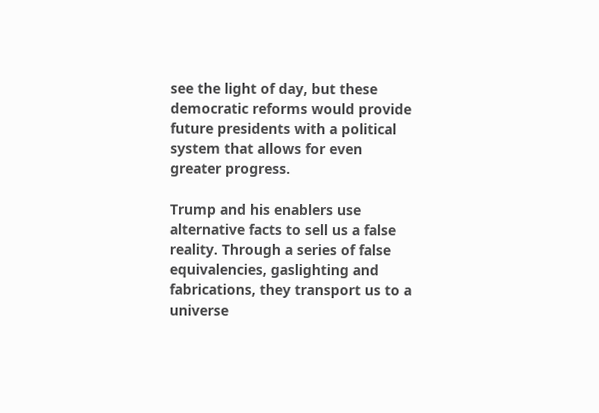see the light of day, but these democratic reforms would provide future presidents with a political system that allows for even greater progress.

Trump and his enablers use alternative facts to sell us a false reality. Through a series of false equivalencies, gaslighting and fabrications, they transport us to a universe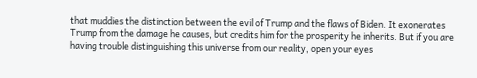that muddies the distinction between the evil of Trump and the flaws of Biden. It exonerates Trump from the damage he causes, but credits him for the prosperity he inherits. But if you are having trouble distinguishing this universe from our reality, open your eyes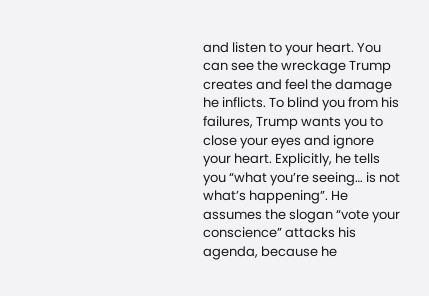and listen to your heart. You can see the wreckage Trump creates and feel the damage he inflicts. To blind you from his failures, Trump wants you to close your eyes and ignore your heart. Explicitly, he tells you “what you’re seeing… is not what’s happening”. He assumes the slogan “vote your conscience” attacks his agenda, because he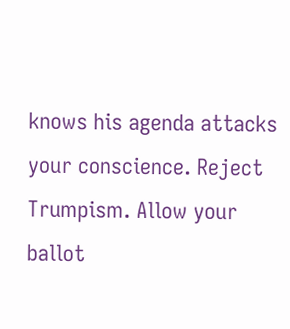knows his agenda attacks your conscience. Reject Trumpism. Allow your ballot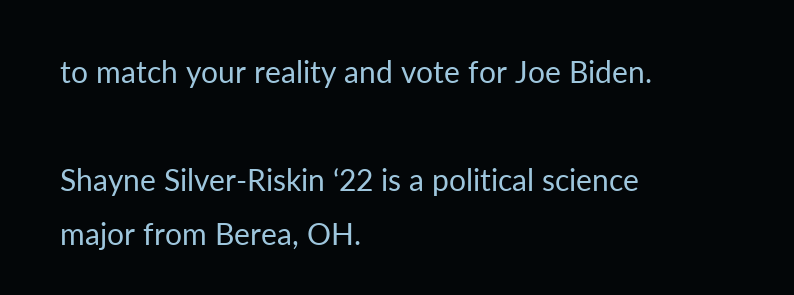to match your reality and vote for Joe Biden.

Shayne Silver-Riskin ‘22 is a political science major from Berea, OH.